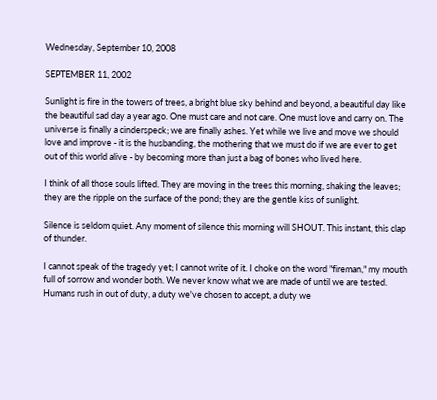Wednesday, September 10, 2008

SEPTEMBER 11, 2002

Sunlight is fire in the towers of trees, a bright blue sky behind and beyond, a beautiful day like the beautiful sad day a year ago. One must care and not care. One must love and carry on. The universe is finally a cinderspeck; we are finally ashes. Yet while we live and move we should love and improve - it is the husbanding, the mothering that we must do if we are ever to get out of this world alive - by becoming more than just a bag of bones who lived here.

I think of all those souls lifted. They are moving in the trees this morning, shaking the leaves; they are the ripple on the surface of the pond; they are the gentle kiss of sunlight.

Silence is seldom quiet. Any moment of silence this morning will SHOUT. This instant, this clap of thunder.

I cannot speak of the tragedy yet; I cannot write of it. I choke on the word "fireman," my mouth full of sorrow and wonder both. We never know what we are made of until we are tested. Humans rush in out of duty, a duty we've chosen to accept, a duty we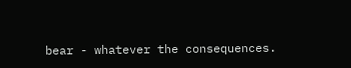bear - whatever the consequences.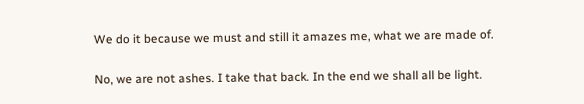We do it because we must and still it amazes me, what we are made of.

No, we are not ashes. I take that back. In the end we shall all be light.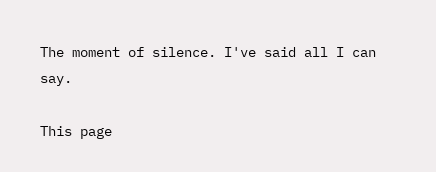The moment of silence. I've said all I can say.

This page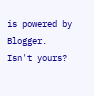is powered by Blogger. Isn't yours?